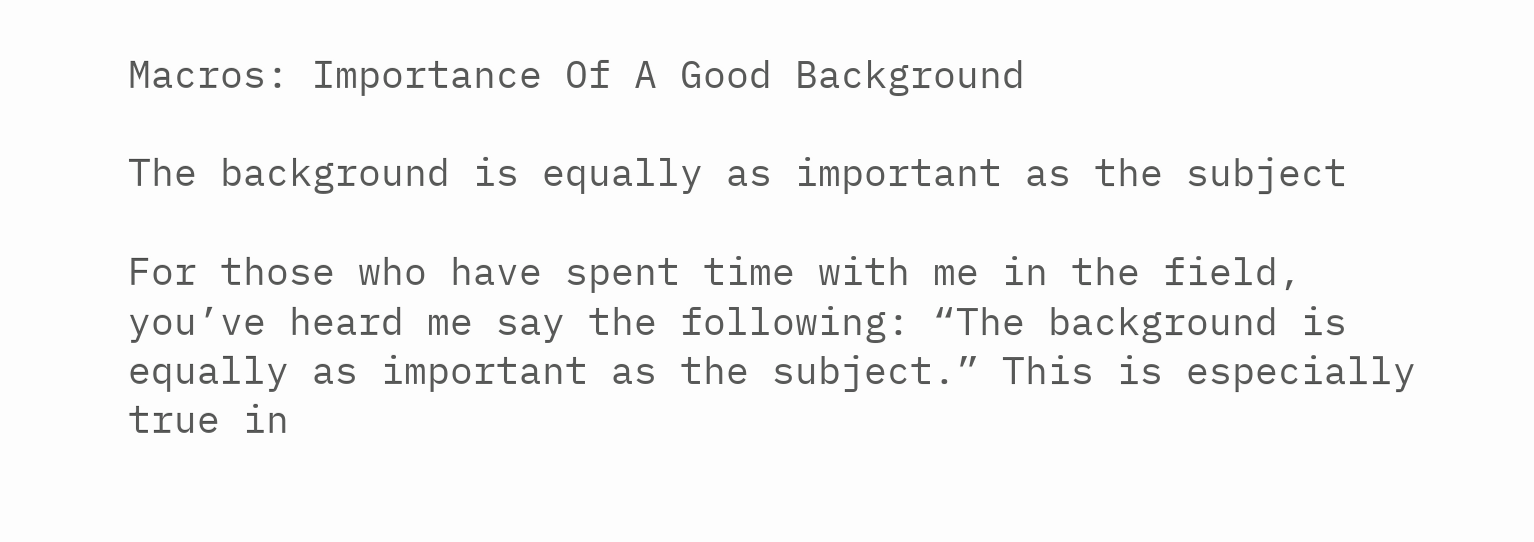Macros: Importance Of A Good Background

The background is equally as important as the subject

For those who have spent time with me in the field, you’ve heard me say the following: “The background is equally as important as the subject.” This is especially true in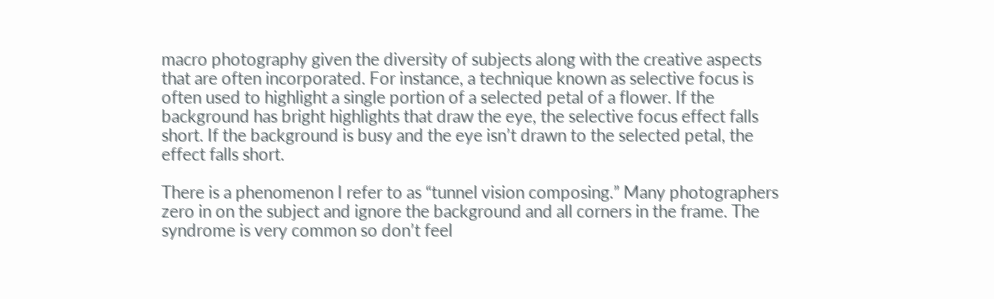macro photography given the diversity of subjects along with the creative aspects that are often incorporated. For instance, a technique known as selective focus is often used to highlight a single portion of a selected petal of a flower. If the background has bright highlights that draw the eye, the selective focus effect falls short. If the background is busy and the eye isn’t drawn to the selected petal, the effect falls short.

There is a phenomenon I refer to as “tunnel vision composing.” Many photographers zero in on the subject and ignore the background and all corners in the frame. The syndrome is very common so don’t feel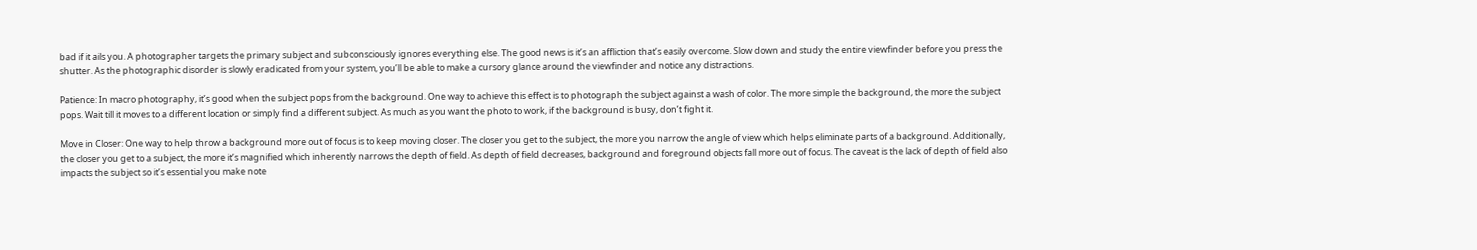bad if it ails you. A photographer targets the primary subject and subconsciously ignores everything else. The good news is it’s an affliction that’s easily overcome. Slow down and study the entire viewfinder before you press the shutter. As the photographic disorder is slowly eradicated from your system, you’ll be able to make a cursory glance around the viewfinder and notice any distractions.

Patience: In macro photography, it’s good when the subject pops from the background. One way to achieve this effect is to photograph the subject against a wash of color. The more simple the background, the more the subject pops. Wait till it moves to a different location or simply find a different subject. As much as you want the photo to work, if the background is busy, don’t fight it.

Move in Closer: One way to help throw a background more out of focus is to keep moving closer. The closer you get to the subject, the more you narrow the angle of view which helps eliminate parts of a background. Additionally, the closer you get to a subject, the more it’s magnified which inherently narrows the depth of field. As depth of field decreases, background and foreground objects fall more out of focus. The caveat is the lack of depth of field also impacts the subject so it’s essential you make note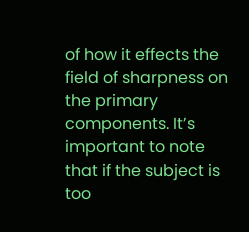of how it effects the field of sharpness on the primary components. It’s important to note that if the subject is too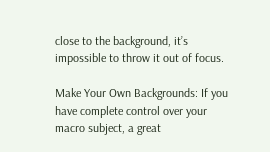close to the background, it’s impossible to throw it out of focus.

Make Your Own Backgrounds: If you have complete control over your macro subject, a great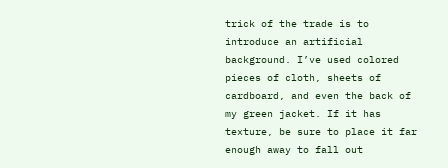trick of the trade is to introduce an artificial background. I’ve used colored pieces of cloth, sheets of cardboard, and even the back of my green jacket. If it has texture, be sure to place it far enough away to fall out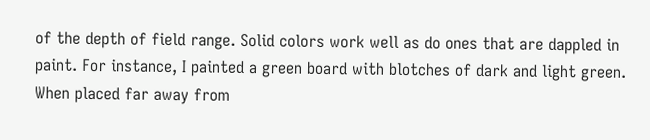of the depth of field range. Solid colors work well as do ones that are dappled in paint. For instance, I painted a green board with blotches of dark and light green. When placed far away from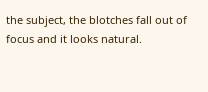the subject, the blotches fall out of focus and it looks natural.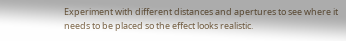Experiment with different distances and apertures to see where it needs to be placed so the effect looks realistic.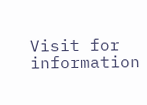Visit for information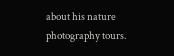about his nature photography tours.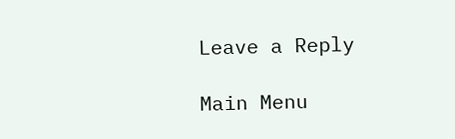Leave a Reply

Main Menu